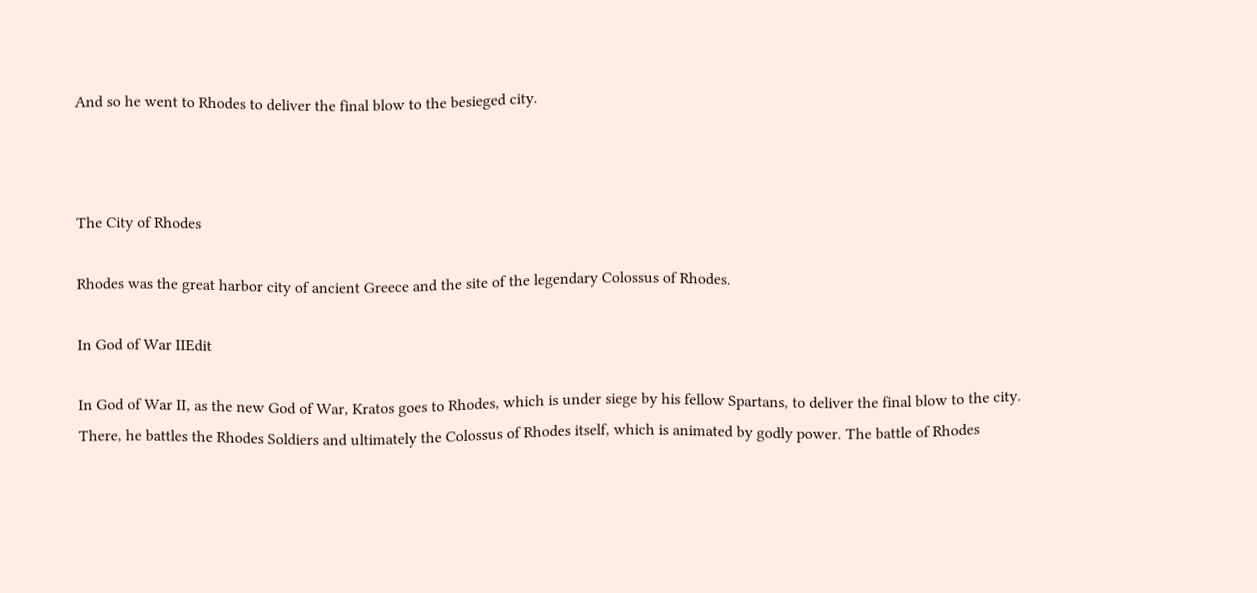And so he went to Rhodes to deliver the final blow to the besieged city.



The City of Rhodes

Rhodes was the great harbor city of ancient Greece and the site of the legendary Colossus of Rhodes.

In God of War IIEdit

In God of War II, as the new God of War, Kratos goes to Rhodes, which is under siege by his fellow Spartans, to deliver the final blow to the city. There, he battles the Rhodes Soldiers and ultimately the Colossus of Rhodes itself, which is animated by godly power. The battle of Rhodes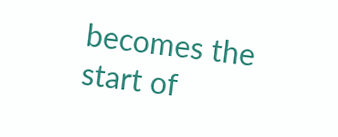becomes the start of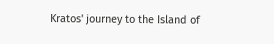Kratos' journey to the Island of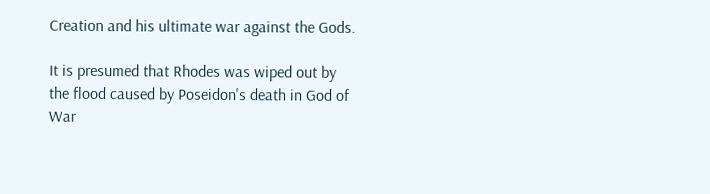Creation and his ultimate war against the Gods.

It is presumed that Rhodes was wiped out by the flood caused by Poseidon's death in God of War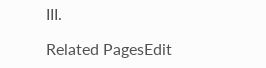III.

Related PagesEdit